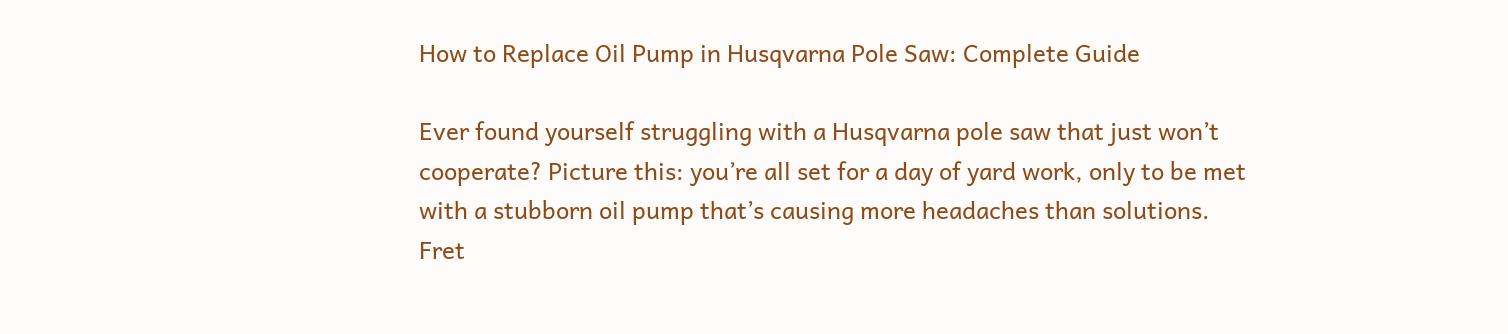How to Replace Oil Pump in Husqvarna Pole Saw: Complete Guide

Ever found yourself struggling with a Husqvarna pole saw that just won’t cooperate? Picture this: you’re all set for a day of yard work, only to be met with a stubborn oil pump that’s causing more headaches than solutions. Fret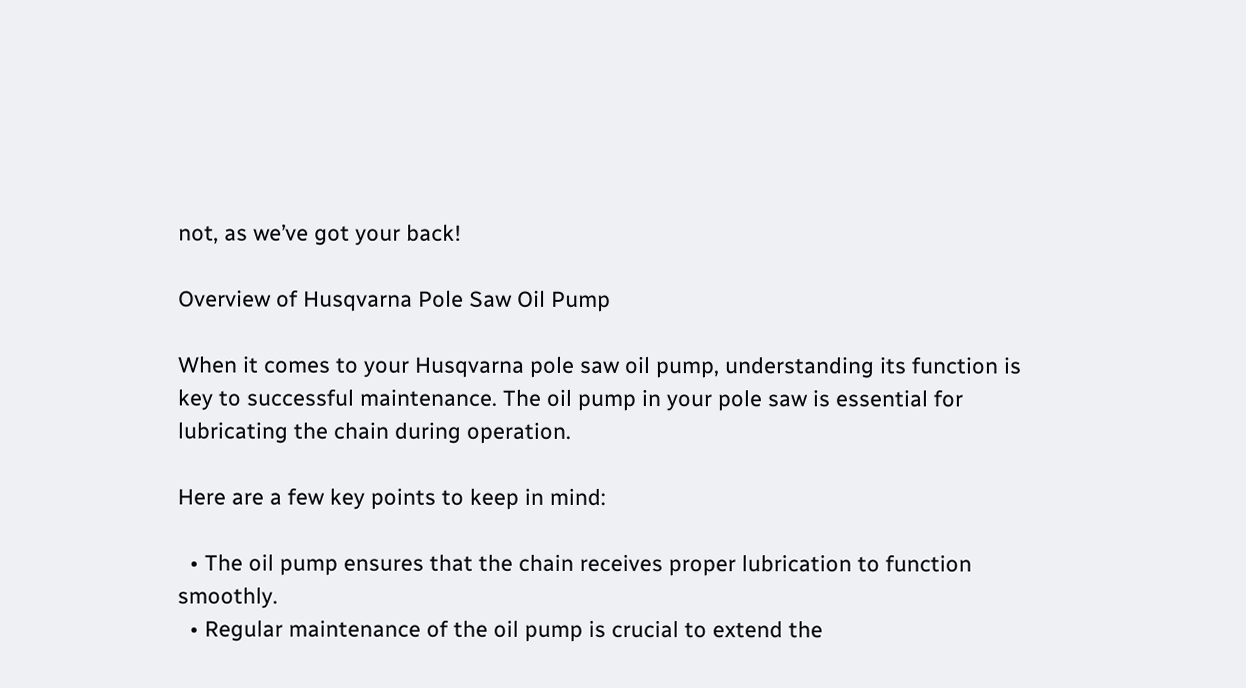not, as we’ve got your back!

Overview of Husqvarna Pole Saw Oil Pump

When it comes to your Husqvarna pole saw oil pump, understanding its function is key to successful maintenance. The oil pump in your pole saw is essential for lubricating the chain during operation.

Here are a few key points to keep in mind:

  • The oil pump ensures that the chain receives proper lubrication to function smoothly.
  • Regular maintenance of the oil pump is crucial to extend the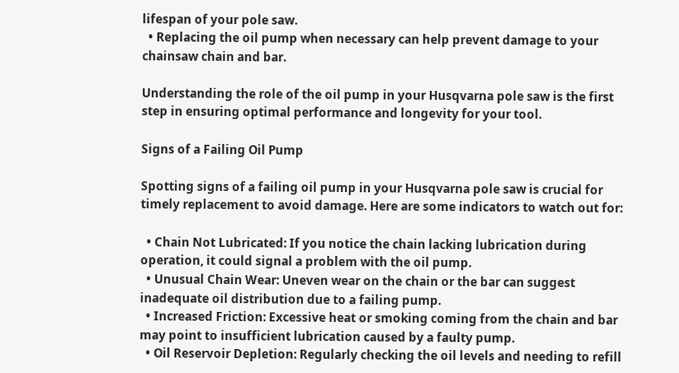lifespan of your pole saw.
  • Replacing the oil pump when necessary can help prevent damage to your chainsaw chain and bar.

Understanding the role of the oil pump in your Husqvarna pole saw is the first step in ensuring optimal performance and longevity for your tool.

Signs of a Failing Oil Pump

Spotting signs of a failing oil pump in your Husqvarna pole saw is crucial for timely replacement to avoid damage. Here are some indicators to watch out for:

  • Chain Not Lubricated: If you notice the chain lacking lubrication during operation, it could signal a problem with the oil pump.
  • Unusual Chain Wear: Uneven wear on the chain or the bar can suggest inadequate oil distribution due to a failing pump.
  • Increased Friction: Excessive heat or smoking coming from the chain and bar may point to insufficient lubrication caused by a faulty pump.
  • Oil Reservoir Depletion: Regularly checking the oil levels and needing to refill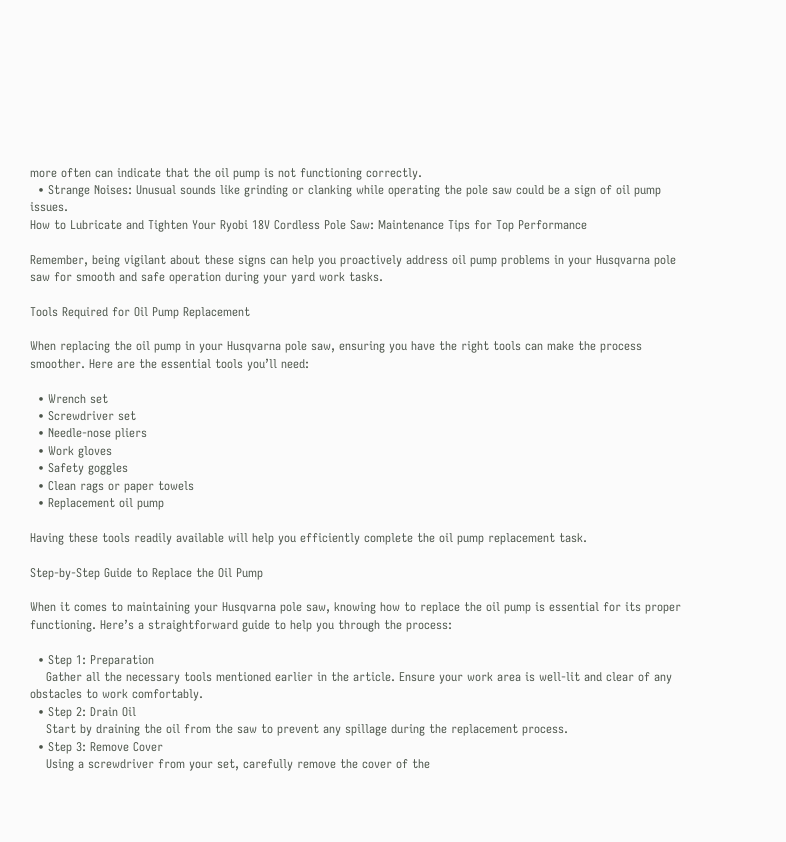more often can indicate that the oil pump is not functioning correctly.
  • Strange Noises: Unusual sounds like grinding or clanking while operating the pole saw could be a sign of oil pump issues.
How to Lubricate and Tighten Your Ryobi 18V Cordless Pole Saw: Maintenance Tips for Top Performance

Remember, being vigilant about these signs can help you proactively address oil pump problems in your Husqvarna pole saw for smooth and safe operation during your yard work tasks.

Tools Required for Oil Pump Replacement

When replacing the oil pump in your Husqvarna pole saw, ensuring you have the right tools can make the process smoother. Here are the essential tools you’ll need:

  • Wrench set
  • Screwdriver set
  • Needle-nose pliers
  • Work gloves
  • Safety goggles
  • Clean rags or paper towels
  • Replacement oil pump

Having these tools readily available will help you efficiently complete the oil pump replacement task.

Step-by-Step Guide to Replace the Oil Pump

When it comes to maintaining your Husqvarna pole saw, knowing how to replace the oil pump is essential for its proper functioning. Here’s a straightforward guide to help you through the process:

  • Step 1: Preparation
    Gather all the necessary tools mentioned earlier in the article. Ensure your work area is well-lit and clear of any obstacles to work comfortably.
  • Step 2: Drain Oil
    Start by draining the oil from the saw to prevent any spillage during the replacement process.
  • Step 3: Remove Cover
    Using a screwdriver from your set, carefully remove the cover of the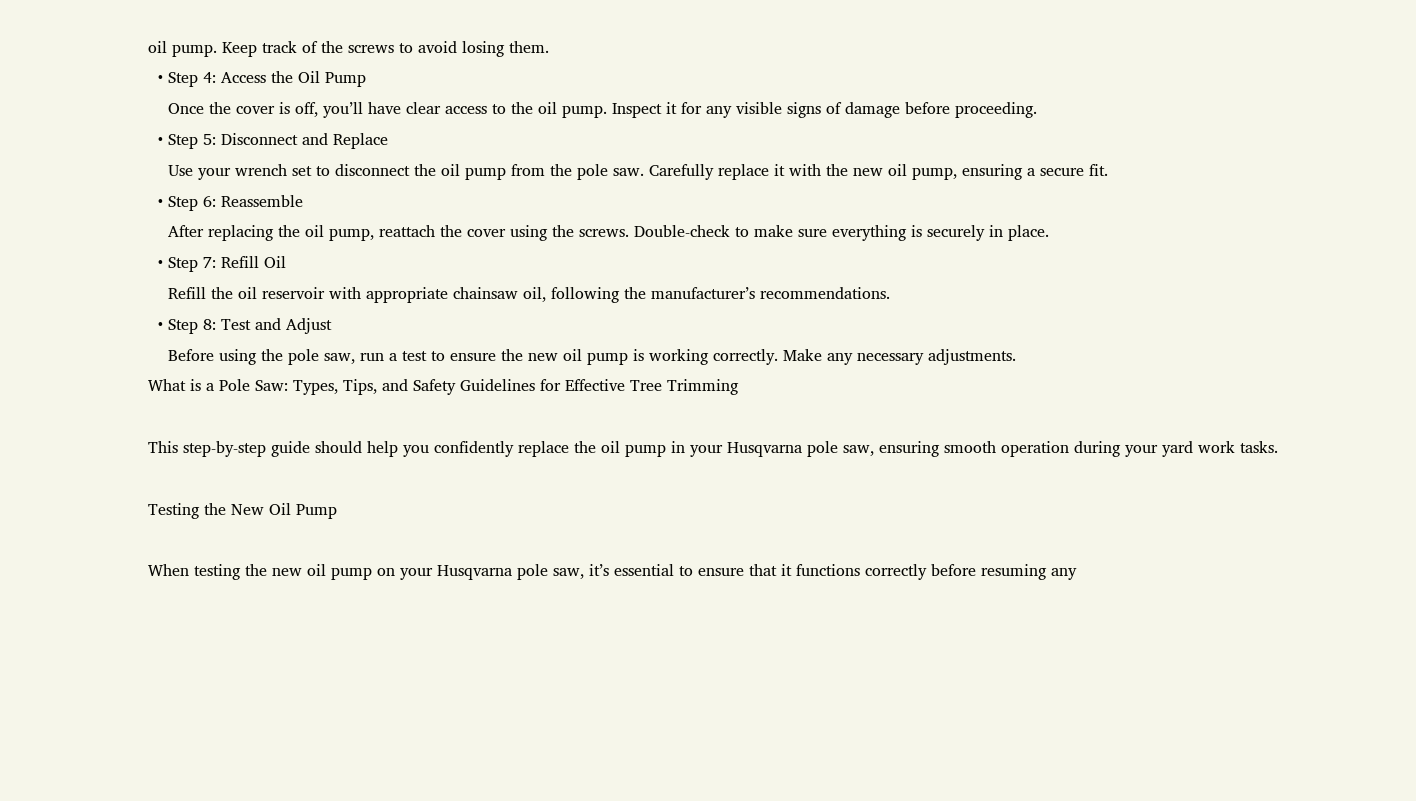oil pump. Keep track of the screws to avoid losing them.
  • Step 4: Access the Oil Pump
    Once the cover is off, you’ll have clear access to the oil pump. Inspect it for any visible signs of damage before proceeding.
  • Step 5: Disconnect and Replace
    Use your wrench set to disconnect the oil pump from the pole saw. Carefully replace it with the new oil pump, ensuring a secure fit.
  • Step 6: Reassemble
    After replacing the oil pump, reattach the cover using the screws. Double-check to make sure everything is securely in place.
  • Step 7: Refill Oil
    Refill the oil reservoir with appropriate chainsaw oil, following the manufacturer’s recommendations.
  • Step 8: Test and Adjust
    Before using the pole saw, run a test to ensure the new oil pump is working correctly. Make any necessary adjustments.
What is a Pole Saw: Types, Tips, and Safety Guidelines for Effective Tree Trimming

This step-by-step guide should help you confidently replace the oil pump in your Husqvarna pole saw, ensuring smooth operation during your yard work tasks.

Testing the New Oil Pump

When testing the new oil pump on your Husqvarna pole saw, it’s essential to ensure that it functions correctly before resuming any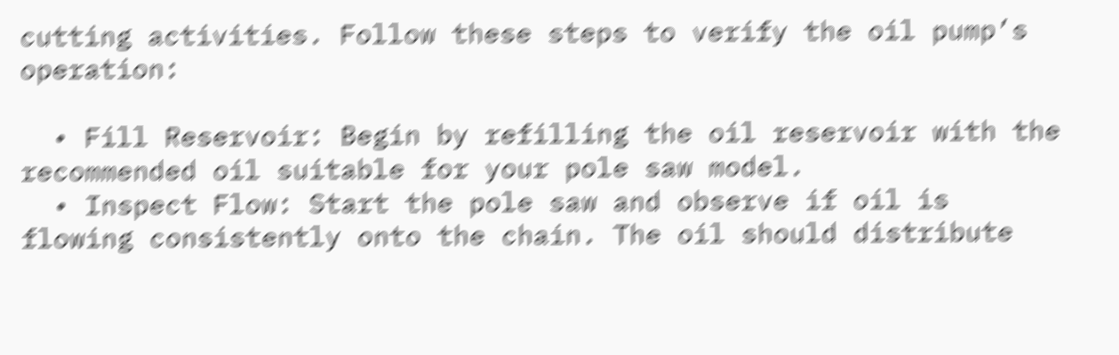cutting activities. Follow these steps to verify the oil pump’s operation:

  • Fill Reservoir: Begin by refilling the oil reservoir with the recommended oil suitable for your pole saw model.
  • Inspect Flow: Start the pole saw and observe if oil is flowing consistently onto the chain. The oil should distribute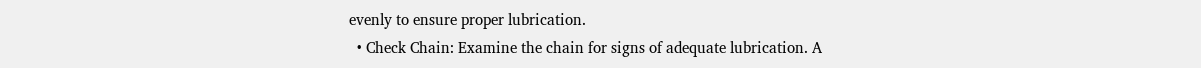evenly to ensure proper lubrication.
  • Check Chain: Examine the chain for signs of adequate lubrication. A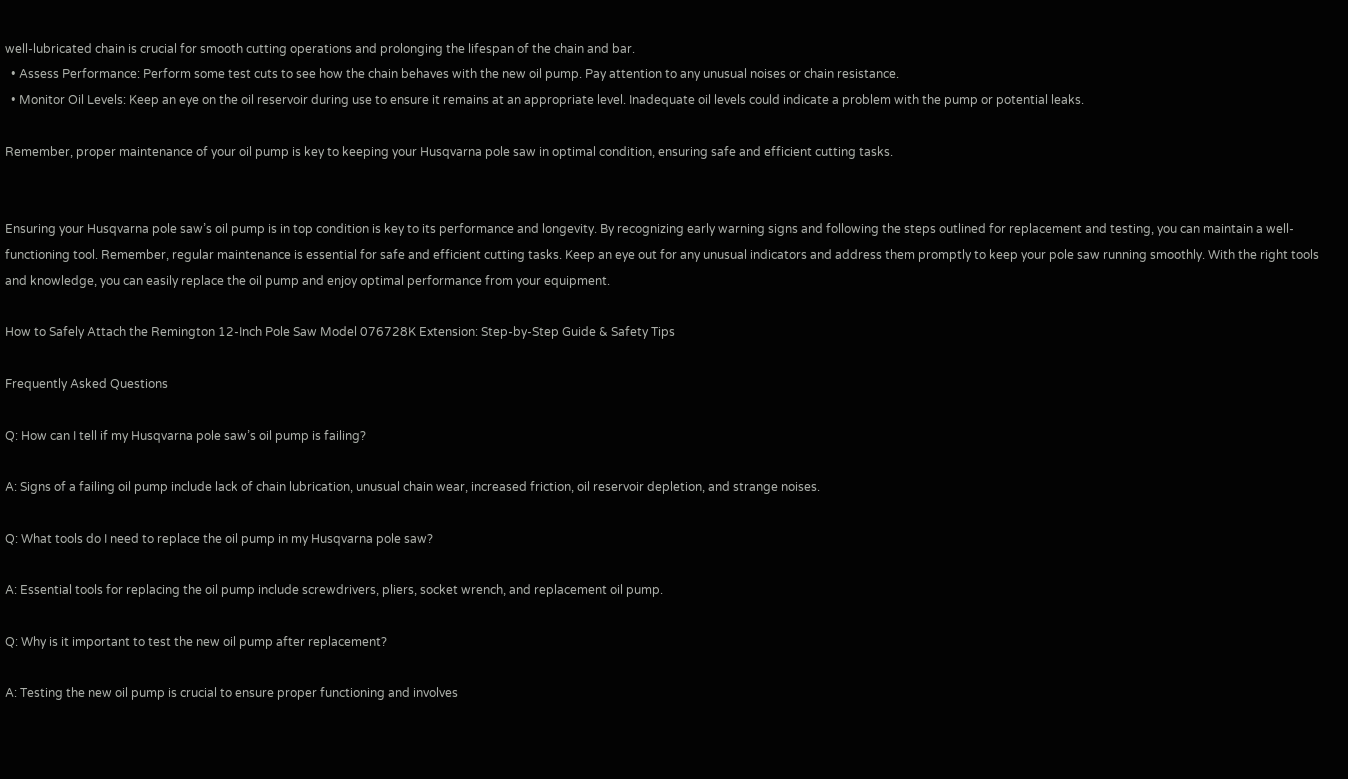well-lubricated chain is crucial for smooth cutting operations and prolonging the lifespan of the chain and bar.
  • Assess Performance: Perform some test cuts to see how the chain behaves with the new oil pump. Pay attention to any unusual noises or chain resistance.
  • Monitor Oil Levels: Keep an eye on the oil reservoir during use to ensure it remains at an appropriate level. Inadequate oil levels could indicate a problem with the pump or potential leaks.

Remember, proper maintenance of your oil pump is key to keeping your Husqvarna pole saw in optimal condition, ensuring safe and efficient cutting tasks.


Ensuring your Husqvarna pole saw’s oil pump is in top condition is key to its performance and longevity. By recognizing early warning signs and following the steps outlined for replacement and testing, you can maintain a well-functioning tool. Remember, regular maintenance is essential for safe and efficient cutting tasks. Keep an eye out for any unusual indicators and address them promptly to keep your pole saw running smoothly. With the right tools and knowledge, you can easily replace the oil pump and enjoy optimal performance from your equipment.

How to Safely Attach the Remington 12-Inch Pole Saw Model 076728K Extension: Step-by-Step Guide & Safety Tips

Frequently Asked Questions

Q: How can I tell if my Husqvarna pole saw’s oil pump is failing?

A: Signs of a failing oil pump include lack of chain lubrication, unusual chain wear, increased friction, oil reservoir depletion, and strange noises.

Q: What tools do I need to replace the oil pump in my Husqvarna pole saw?

A: Essential tools for replacing the oil pump include screwdrivers, pliers, socket wrench, and replacement oil pump.

Q: Why is it important to test the new oil pump after replacement?

A: Testing the new oil pump is crucial to ensure proper functioning and involves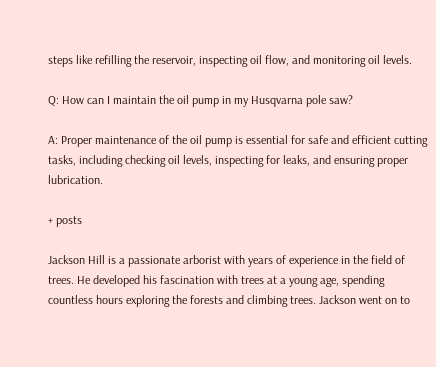steps like refilling the reservoir, inspecting oil flow, and monitoring oil levels.

Q: How can I maintain the oil pump in my Husqvarna pole saw?

A: Proper maintenance of the oil pump is essential for safe and efficient cutting tasks, including checking oil levels, inspecting for leaks, and ensuring proper lubrication.

+ posts

Jackson Hill is a passionate arborist with years of experience in the field of trees. He developed his fascination with trees at a young age, spending countless hours exploring the forests and climbing trees. Jackson went on to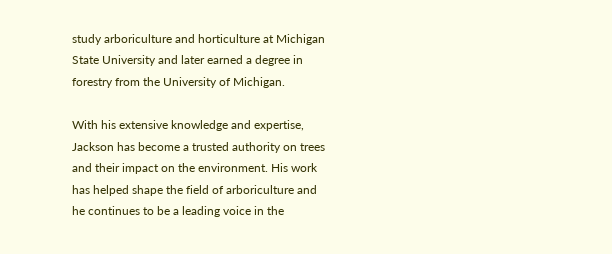study arboriculture and horticulture at Michigan State University and later earned a degree in forestry from the University of Michigan.

With his extensive knowledge and expertise, Jackson has become a trusted authority on trees and their impact on the environment. His work has helped shape the field of arboriculture and he continues to be a leading voice in the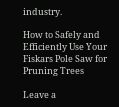industry.

How to Safely and Efficiently Use Your Fiskars Pole Saw for Pruning Trees

Leave a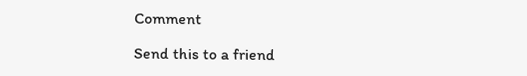Comment

Send this to a friend